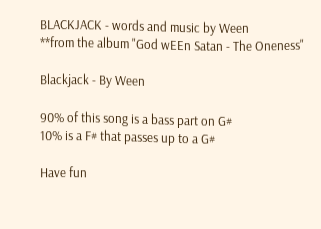BLACKJACK - words and music by Ween
**from the album "God wEEn Satan - The Oneness"

Blackjack - By Ween

90% of this song is a bass part on G#
10% is a F# that passes up to a G#

Have fun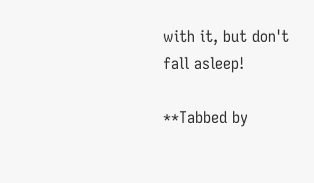with it, but don't fall asleep!

**Tabbed by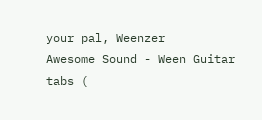your pal, Weenzer
Awesome Sound - Ween Guitar tabs (